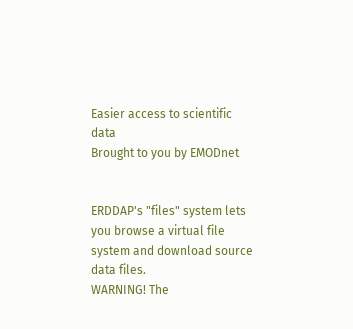Easier access to scientific data
Brought to you by EMODnet


ERDDAP's "files" system lets you browse a virtual file system and download source data files.
WARNING! The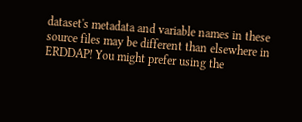dataset's metadata and variable names in these source files may be different than elsewhere in ERDDAP! You might prefer using the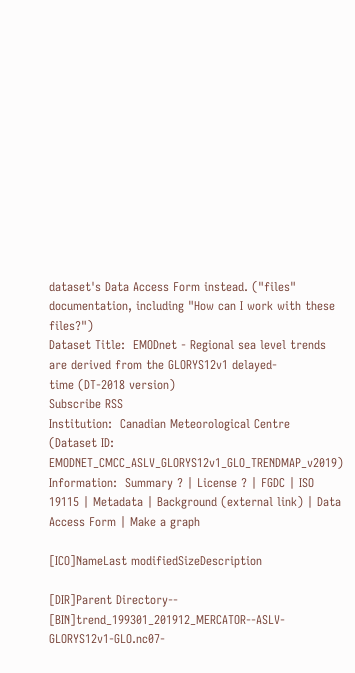dataset's Data Access Form instead. ("files" documentation, including "How can I work with these files?")
Dataset Title:  EMODnet - Regional sea level trends are derived from the GLORYS12v1 delayed-
time (DT-2018 version)
Subscribe RSS
Institution:  Canadian Meteorological Centre   (Dataset ID: EMODNET_CMCC_ASLV_GLORYS12v1_GLO_TRENDMAP_v2019)
Information:  Summary ? | License ? | FGDC | ISO 19115 | Metadata | Background (external link) | Data Access Form | Make a graph

[ICO]NameLast modifiedSizeDescription

[DIR]Parent Directory--
[BIN]trend_199301_201912_MERCATOR--ASLV-GLORYS12v1-GLO.nc07-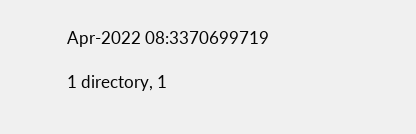Apr-2022 08:3370699719

1 directory, 1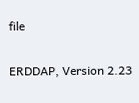file

ERDDAP, Version 2.23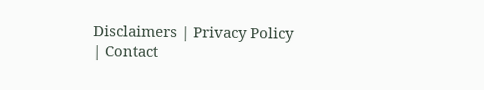Disclaimers | Privacy Policy | Contact